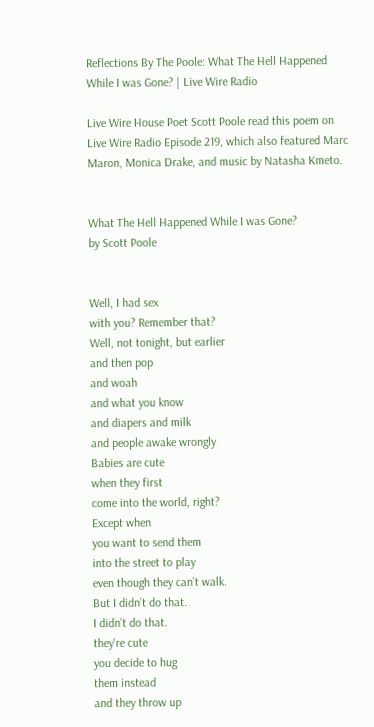Reflections By The Poole: What The Hell Happened While I was Gone? | Live Wire Radio

Live Wire House Poet Scott Poole read this poem on Live Wire Radio Episode 219, which also featured Marc Maron, Monica Drake, and music by Natasha Kmeto.


What The Hell Happened While I was Gone?
by Scott Poole


Well, I had sex
with you? Remember that?
Well, not tonight, but earlier
and then pop
and woah
and what you know
and diapers and milk
and people awake wrongly
Babies are cute
when they first
come into the world, right?
Except when
you want to send them
into the street to play
even though they can’t walk.
But I didn’t do that.
I didn’t do that.
they're cute
you decide to hug
them instead
and they throw up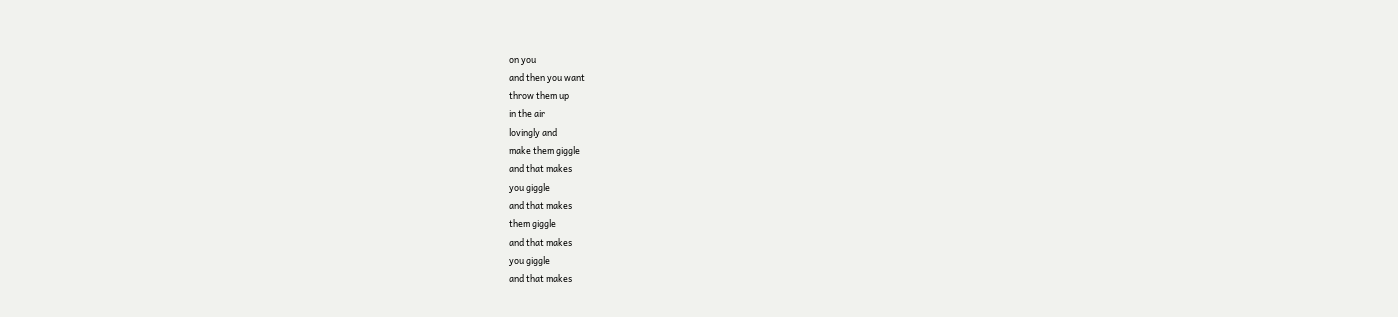on you
and then you want
throw them up
in the air
lovingly and
make them giggle
and that makes
you giggle
and that makes
them giggle
and that makes
you giggle
and that makes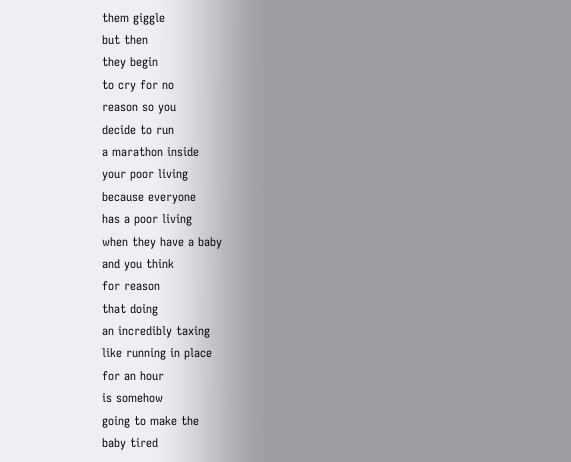them giggle
but then
they begin
to cry for no
reason so you
decide to run
a marathon inside
your poor living
because everyone
has a poor living
when they have a baby
and you think
for reason
that doing
an incredibly taxing
like running in place
for an hour
is somehow
going to make the
baby tired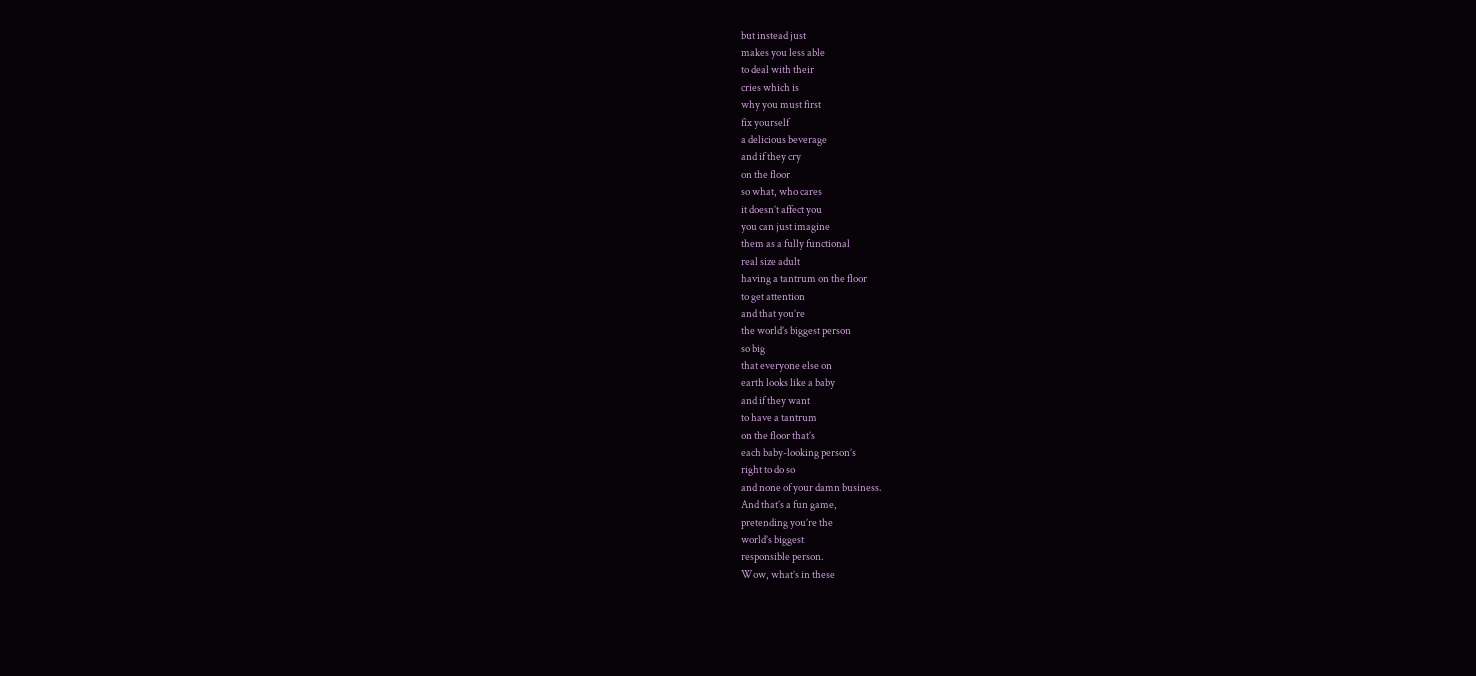but instead just
makes you less able
to deal with their
cries which is
why you must first
fix yourself
a delicious beverage
and if they cry
on the floor
so what, who cares
it doesn’t affect you
you can just imagine
them as a fully functional
real size adult
having a tantrum on the floor
to get attention
and that you’re
the world’s biggest person
so big
that everyone else on
earth looks like a baby
and if they want
to have a tantrum
on the floor that’s
each baby-looking person’s
right to do so
and none of your damn business.
And that’s a fun game,
pretending you’re the
world’s biggest
responsible person.
Wow, what’s in these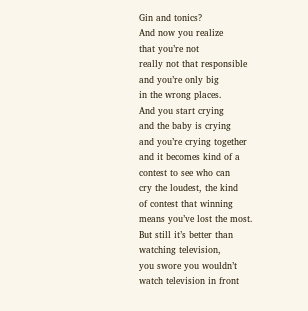Gin and tonics?
And now you realize
that you’re not
really not that responsible
and you’re only big
in the wrong places.
And you start crying
and the baby is crying
and you’re crying together
and it becomes kind of a
contest to see who can
cry the loudest, the kind
of contest that winning
means you’ve lost the most.
But still it’s better than
watching television,
you swore you wouldn’t
watch television in front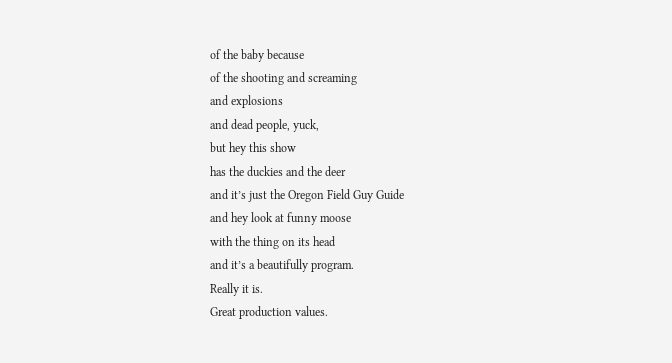of the baby because
of the shooting and screaming
and explosions
and dead people, yuck,
but hey this show
has the duckies and the deer
and it’s just the Oregon Field Guy Guide
and hey look at funny moose
with the thing on its head
and it’s a beautifully program.
Really it is.
Great production values.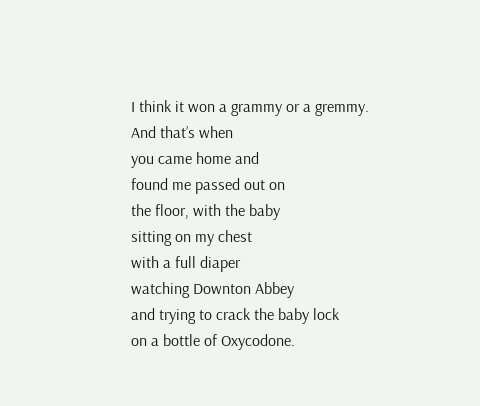I think it won a grammy or a gremmy.
And that’s when
you came home and
found me passed out on
the floor, with the baby
sitting on my chest
with a full diaper
watching Downton Abbey
and trying to crack the baby lock
on a bottle of Oxycodone.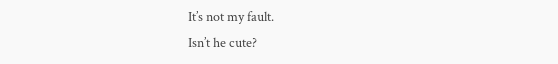It’s not my fault.
Isn’t he cute?